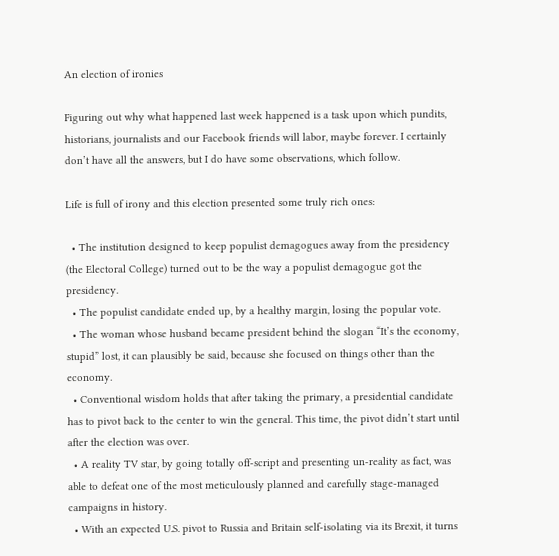An election of ironies

Figuring out why what happened last week happened is a task upon which pundits, historians, journalists and our Facebook friends will labor, maybe forever. I certainly don’t have all the answers, but I do have some observations, which follow.

Life is full of irony and this election presented some truly rich ones:

  • The institution designed to keep populist demagogues away from the presidency (the Electoral College) turned out to be the way a populist demagogue got the presidency.
  • The populist candidate ended up, by a healthy margin, losing the popular vote.
  • The woman whose husband became president behind the slogan “It’s the economy, stupid” lost, it can plausibly be said, because she focused on things other than the economy.
  • Conventional wisdom holds that after taking the primary, a presidential candidate has to pivot back to the center to win the general. This time, the pivot didn’t start until after the election was over.
  • A reality TV star, by going totally off-script and presenting un-reality as fact, was able to defeat one of the most meticulously planned and carefully stage-managed campaigns in history.
  • With an expected U.S. pivot to Russia and Britain self-isolating via its Brexit, it turns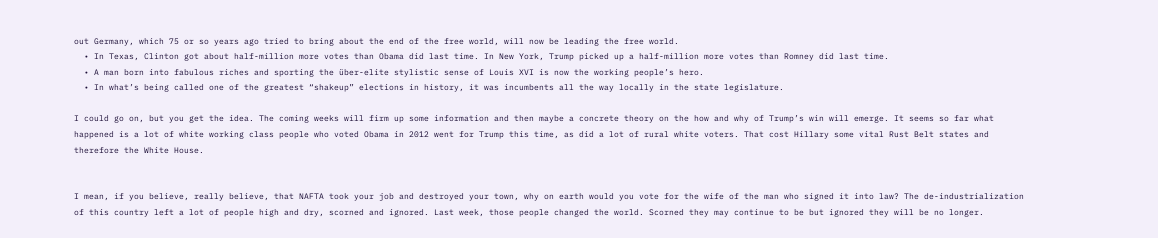out Germany, which 75 or so years ago tried to bring about the end of the free world, will now be leading the free world.
  • In Texas, Clinton got about half-million more votes than Obama did last time. In New York, Trump picked up a half-million more votes than Romney did last time.
  • A man born into fabulous riches and sporting the über-elite stylistic sense of Louis XVI is now the working people’s hero.
  • In what’s being called one of the greatest “shakeup” elections in history, it was incumbents all the way locally in the state legislature.

I could go on, but you get the idea. The coming weeks will firm up some information and then maybe a concrete theory on the how and why of Trump’s win will emerge. It seems so far what happened is a lot of white working class people who voted Obama in 2012 went for Trump this time, as did a lot of rural white voters. That cost Hillary some vital Rust Belt states and therefore the White House.


I mean, if you believe, really believe, that NAFTA took your job and destroyed your town, why on earth would you vote for the wife of the man who signed it into law? The de-industrialization of this country left a lot of people high and dry, scorned and ignored. Last week, those people changed the world. Scorned they may continue to be but ignored they will be no longer.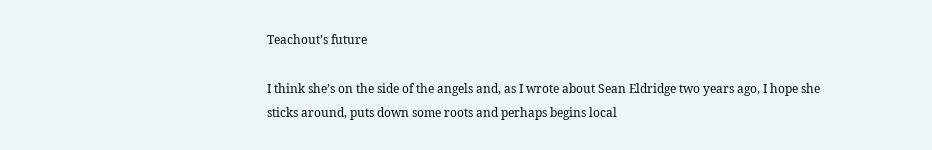Teachout’s future

I think she’s on the side of the angels and, as I wrote about Sean Eldridge two years ago, I hope she sticks around, puts down some roots and perhaps begins local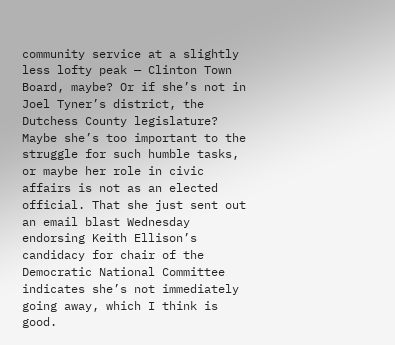community service at a slightly less lofty peak — Clinton Town Board, maybe? Or if she’s not in Joel Tyner’s district, the Dutchess County legislature? Maybe she’s too important to the struggle for such humble tasks, or maybe her role in civic affairs is not as an elected official. That she just sent out an email blast Wednesday endorsing Keith Ellison’s candidacy for chair of the Democratic National Committee indicates she’s not immediately going away, which I think is good.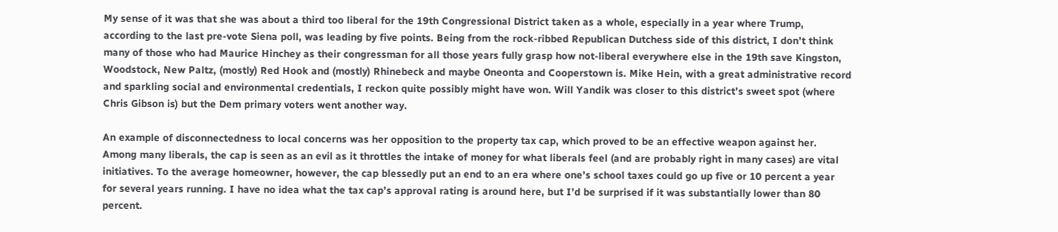My sense of it was that she was about a third too liberal for the 19th Congressional District taken as a whole, especially in a year where Trump, according to the last pre-vote Siena poll, was leading by five points. Being from the rock-ribbed Republican Dutchess side of this district, I don’t think many of those who had Maurice Hinchey as their congressman for all those years fully grasp how not-liberal everywhere else in the 19th save Kingston, Woodstock, New Paltz, (mostly) Red Hook and (mostly) Rhinebeck and maybe Oneonta and Cooperstown is. Mike Hein, with a great administrative record and sparkling social and environmental credentials, I reckon quite possibly might have won. Will Yandik was closer to this district’s sweet spot (where Chris Gibson is) but the Dem primary voters went another way.

An example of disconnectedness to local concerns was her opposition to the property tax cap, which proved to be an effective weapon against her. Among many liberals, the cap is seen as an evil as it throttles the intake of money for what liberals feel (and are probably right in many cases) are vital initiatives. To the average homeowner, however, the cap blessedly put an end to an era where one’s school taxes could go up five or 10 percent a year for several years running. I have no idea what the tax cap’s approval rating is around here, but I’d be surprised if it was substantially lower than 80 percent.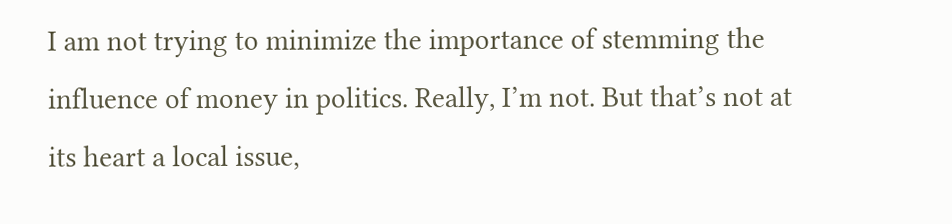I am not trying to minimize the importance of stemming the influence of money in politics. Really, I’m not. But that’s not at its heart a local issue,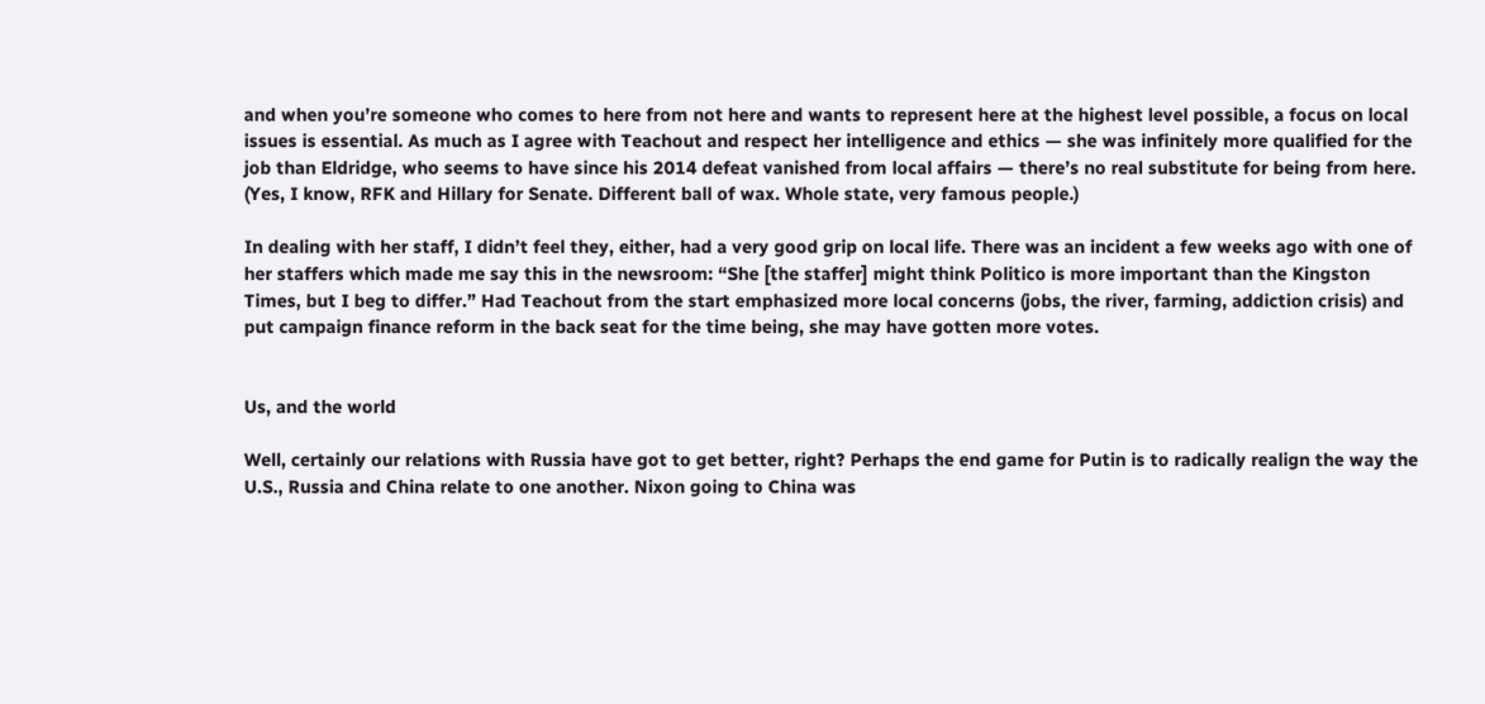and when you’re someone who comes to here from not here and wants to represent here at the highest level possible, a focus on local issues is essential. As much as I agree with Teachout and respect her intelligence and ethics — she was infinitely more qualified for the job than Eldridge, who seems to have since his 2014 defeat vanished from local affairs — there’s no real substitute for being from here. (Yes, I know, RFK and Hillary for Senate. Different ball of wax. Whole state, very famous people.)

In dealing with her staff, I didn’t feel they, either, had a very good grip on local life. There was an incident a few weeks ago with one of her staffers which made me say this in the newsroom: “She [the staffer] might think Politico is more important than the Kingston Times, but I beg to differ.” Had Teachout from the start emphasized more local concerns (jobs, the river, farming, addiction crisis) and put campaign finance reform in the back seat for the time being, she may have gotten more votes.


Us, and the world

Well, certainly our relations with Russia have got to get better, right? Perhaps the end game for Putin is to radically realign the way the U.S., Russia and China relate to one another. Nixon going to China was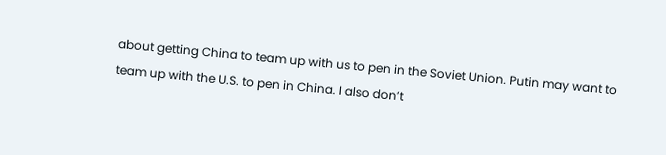about getting China to team up with us to pen in the Soviet Union. Putin may want to team up with the U.S. to pen in China. I also don’t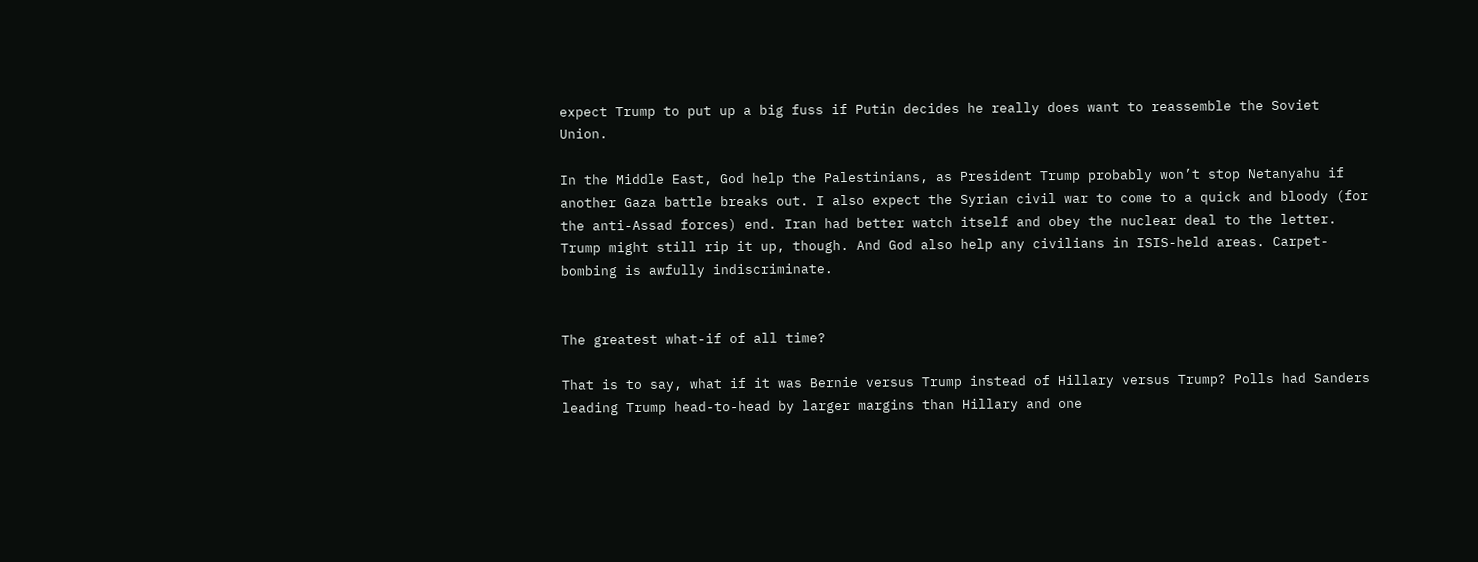expect Trump to put up a big fuss if Putin decides he really does want to reassemble the Soviet Union.

In the Middle East, God help the Palestinians, as President Trump probably won’t stop Netanyahu if another Gaza battle breaks out. I also expect the Syrian civil war to come to a quick and bloody (for the anti-Assad forces) end. Iran had better watch itself and obey the nuclear deal to the letter. Trump might still rip it up, though. And God also help any civilians in ISIS-held areas. Carpet-bombing is awfully indiscriminate.


The greatest what-if of all time?

That is to say, what if it was Bernie versus Trump instead of Hillary versus Trump? Polls had Sanders leading Trump head-to-head by larger margins than Hillary and one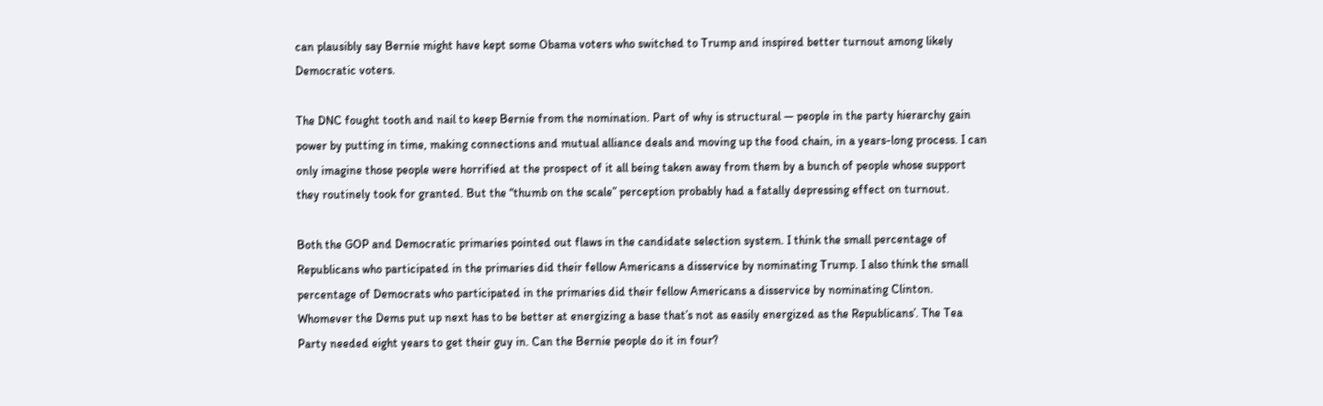can plausibly say Bernie might have kept some Obama voters who switched to Trump and inspired better turnout among likely Democratic voters.

The DNC fought tooth and nail to keep Bernie from the nomination. Part of why is structural — people in the party hierarchy gain power by putting in time, making connections and mutual alliance deals and moving up the food chain, in a years-long process. I can only imagine those people were horrified at the prospect of it all being taken away from them by a bunch of people whose support they routinely took for granted. But the “thumb on the scale” perception probably had a fatally depressing effect on turnout.

Both the GOP and Democratic primaries pointed out flaws in the candidate selection system. I think the small percentage of Republicans who participated in the primaries did their fellow Americans a disservice by nominating Trump. I also think the small percentage of Democrats who participated in the primaries did their fellow Americans a disservice by nominating Clinton. Whomever the Dems put up next has to be better at energizing a base that’s not as easily energized as the Republicans’. The Tea Party needed eight years to get their guy in. Can the Bernie people do it in four?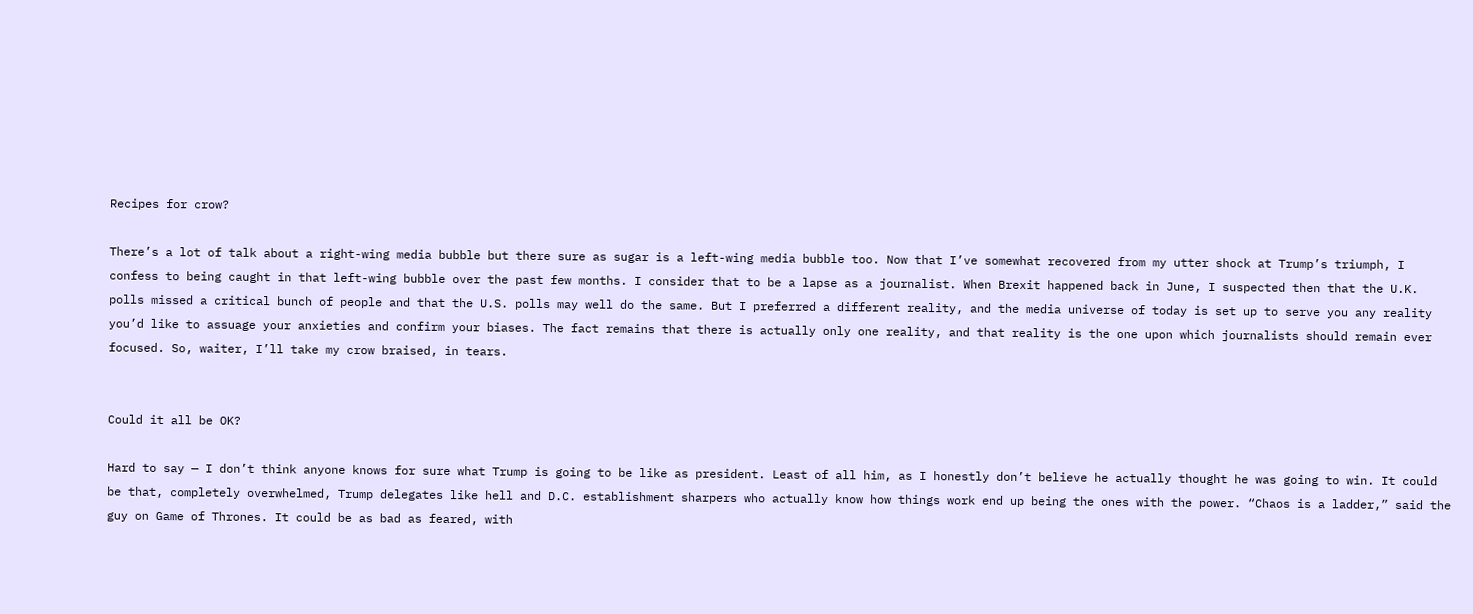Recipes for crow?

There’s a lot of talk about a right-wing media bubble but there sure as sugar is a left-wing media bubble too. Now that I’ve somewhat recovered from my utter shock at Trump’s triumph, I confess to being caught in that left-wing bubble over the past few months. I consider that to be a lapse as a journalist. When Brexit happened back in June, I suspected then that the U.K. polls missed a critical bunch of people and that the U.S. polls may well do the same. But I preferred a different reality, and the media universe of today is set up to serve you any reality you’d like to assuage your anxieties and confirm your biases. The fact remains that there is actually only one reality, and that reality is the one upon which journalists should remain ever focused. So, waiter, I’ll take my crow braised, in tears.


Could it all be OK?

Hard to say — I don’t think anyone knows for sure what Trump is going to be like as president. Least of all him, as I honestly don’t believe he actually thought he was going to win. It could be that, completely overwhelmed, Trump delegates like hell and D.C. establishment sharpers who actually know how things work end up being the ones with the power. “Chaos is a ladder,” said the guy on Game of Thrones. It could be as bad as feared, with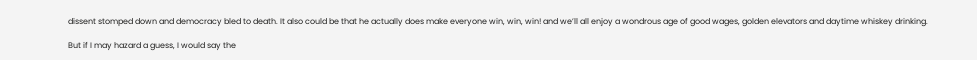dissent stomped down and democracy bled to death. It also could be that he actually does make everyone win, win, win! and we’ll all enjoy a wondrous age of good wages, golden elevators and daytime whiskey drinking.

But if I may hazard a guess, I would say the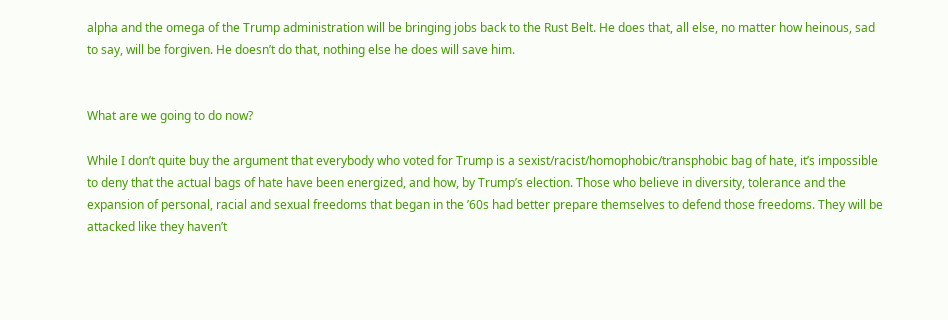alpha and the omega of the Trump administration will be bringing jobs back to the Rust Belt. He does that, all else, no matter how heinous, sad to say, will be forgiven. He doesn’t do that, nothing else he does will save him.


What are we going to do now?

While I don’t quite buy the argument that everybody who voted for Trump is a sexist/racist/homophobic/transphobic bag of hate, it’s impossible to deny that the actual bags of hate have been energized, and how, by Trump’s election. Those who believe in diversity, tolerance and the expansion of personal, racial and sexual freedoms that began in the ’60s had better prepare themselves to defend those freedoms. They will be attacked like they haven’t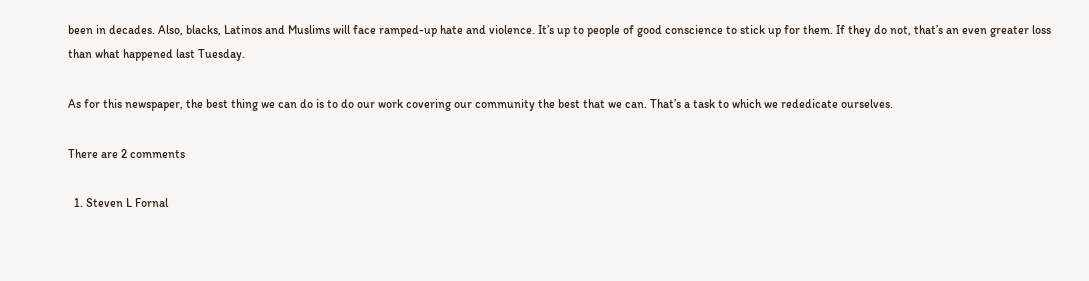been in decades. Also, blacks, Latinos and Muslims will face ramped-up hate and violence. It’s up to people of good conscience to stick up for them. If they do not, that’s an even greater loss than what happened last Tuesday.

As for this newspaper, the best thing we can do is to do our work covering our community the best that we can. That’s a task to which we rededicate ourselves.

There are 2 comments

  1. Steven L Fornal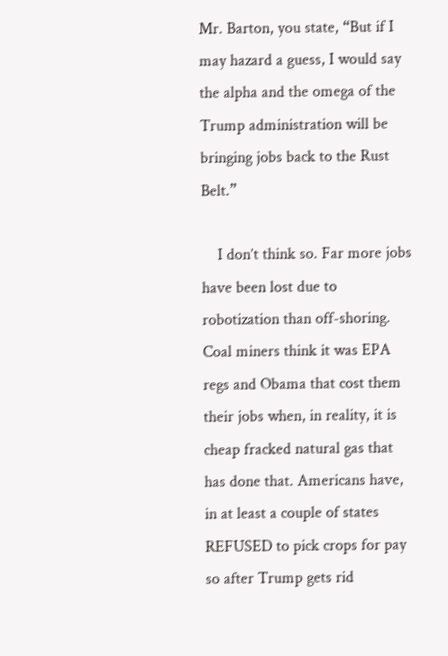Mr. Barton, you state, “But if I may hazard a guess, I would say the alpha and the omega of the Trump administration will be bringing jobs back to the Rust Belt.”

    I don’t think so. Far more jobs have been lost due to robotization than off-shoring. Coal miners think it was EPA regs and Obama that cost them their jobs when, in reality, it is cheap fracked natural gas that has done that. Americans have, in at least a couple of states REFUSED to pick crops for pay so after Trump gets rid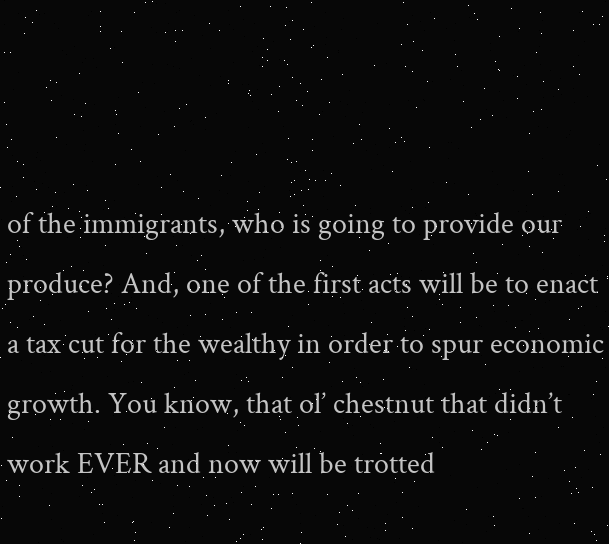of the immigrants, who is going to provide our produce? And, one of the first acts will be to enact a tax cut for the wealthy in order to spur economic growth. You know, that ol’ chestnut that didn’t work EVER and now will be trotted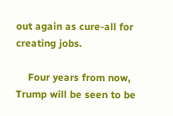out again as cure-all for creating jobs.

    Four years from now, Trump will be seen to be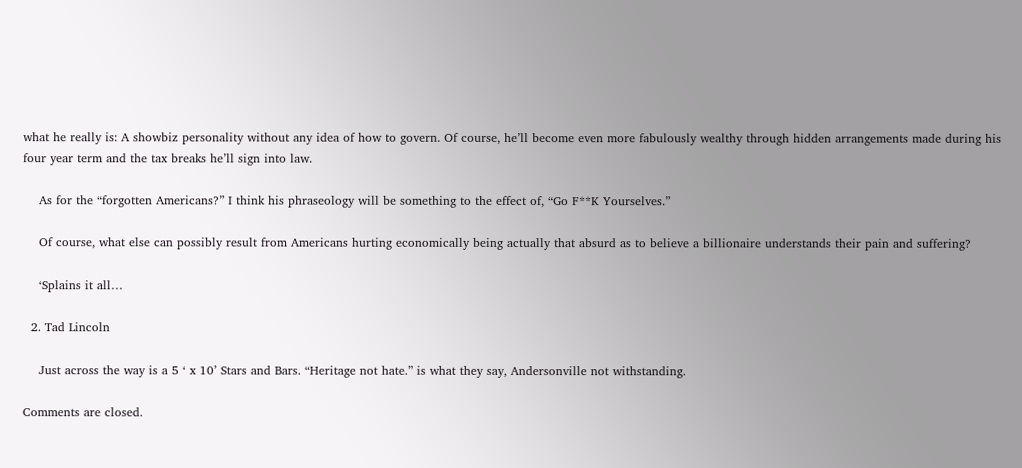what he really is: A showbiz personality without any idea of how to govern. Of course, he’ll become even more fabulously wealthy through hidden arrangements made during his four year term and the tax breaks he’ll sign into law.

    As for the “forgotten Americans?” I think his phraseology will be something to the effect of, “Go F**K Yourselves.”

    Of course, what else can possibly result from Americans hurting economically being actually that absurd as to believe a billionaire understands their pain and suffering?

    ‘Splains it all…

  2. Tad Lincoln

    Just across the way is a 5 ‘ x 10’ Stars and Bars. “Heritage not hate.” is what they say, Andersonville not withstanding.

Comments are closed.